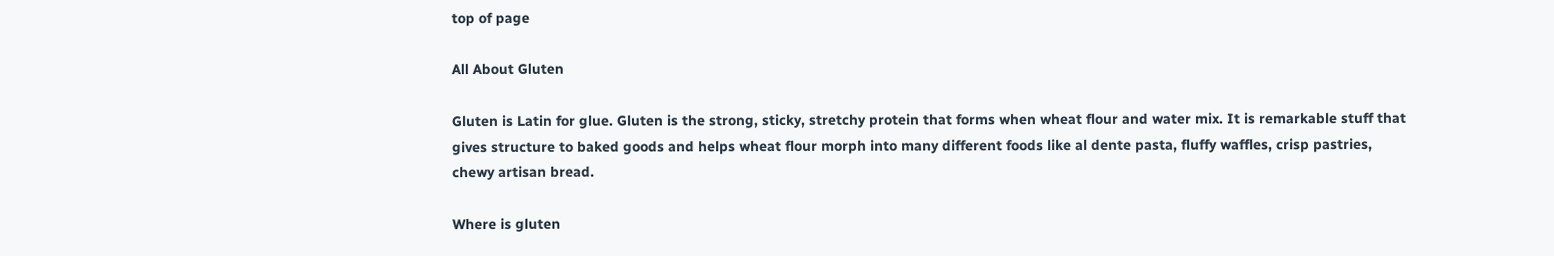top of page

All About Gluten

Gluten is Latin for glue. Gluten is the strong, sticky, stretchy protein that forms when wheat flour and water mix. It is remarkable stuff that gives structure to baked goods and helps wheat flour morph into many different foods like al dente pasta, fluffy waffles, crisp pastries, chewy artisan bread.

Where is gluten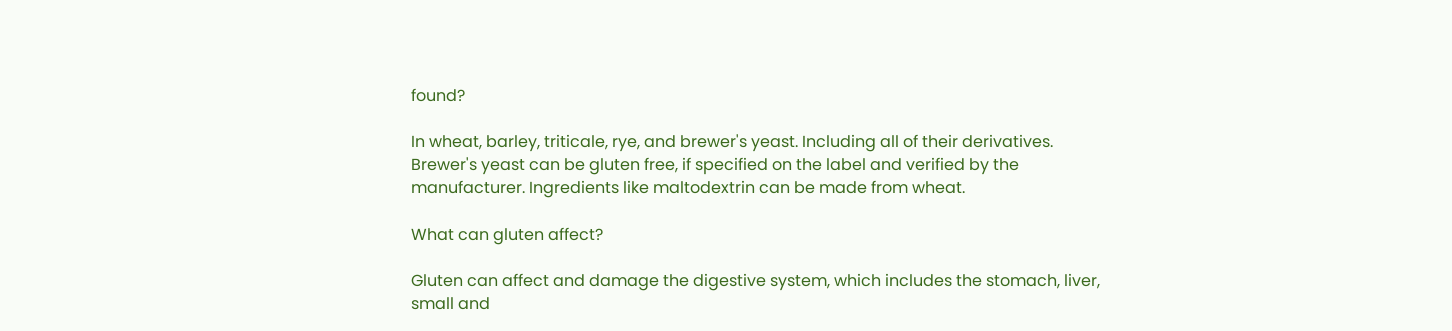found?

In wheat, barley, triticale, rye, and brewer's yeast. Including all of their derivatives. Brewer's yeast can be gluten free, if specified on the label and verified by the manufacturer. Ingredients like maltodextrin can be made from wheat.

What can gluten affect?

Gluten can affect and damage the digestive system, which includes the stomach, liver, small and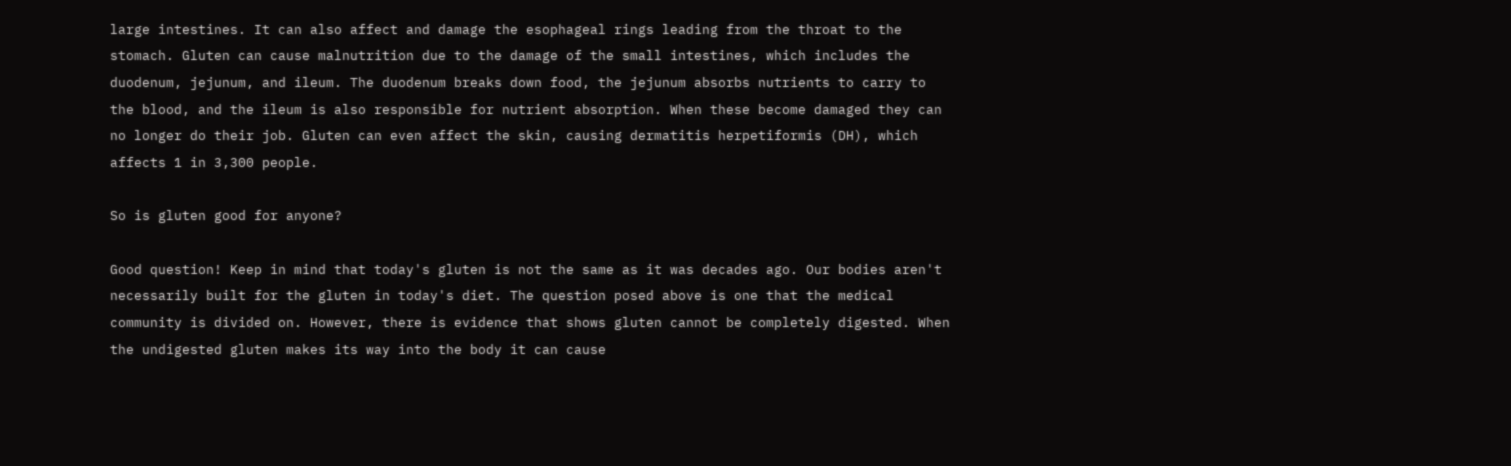large intestines. It can also affect and damage the esophageal rings leading from the throat to the stomach. Gluten can cause malnutrition due to the damage of the small intestines, which includes the duodenum, jejunum, and ileum. The duodenum breaks down food, the jejunum absorbs nutrients to carry to the blood, and the ileum is also responsible for nutrient absorption. When these become damaged they can no longer do their job. Gluten can even affect the skin, causing dermatitis herpetiformis (DH), which affects 1 in 3,300 people.

So is gluten good for anyone?

Good question! Keep in mind that today's gluten is not the same as it was decades ago. Our bodies aren't necessarily built for the gluten in today's diet. The question posed above is one that the medical community is divided on. However, there is evidence that shows gluten cannot be completely digested. When the undigested gluten makes its way into the body it can cause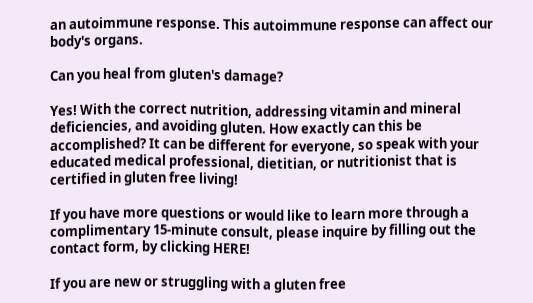an autoimmune response. This autoimmune response can affect our body's organs.

Can you heal from gluten's damage?

Yes! With the correct nutrition, addressing vitamin and mineral deficiencies, and avoiding gluten. How exactly can this be accomplished? It can be different for everyone, so speak with your educated medical professional, dietitian, or nutritionist that is certified in gluten free living!

If you have more questions or would like to learn more through a complimentary 15-minute consult, please inquire by filling out the contact form, by clicking HERE!

If you are new or struggling with a gluten free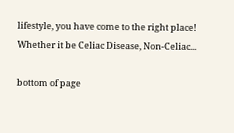lifestyle, you have come to the right place! Whether it be Celiac Disease, Non-Celiac...

bottom of page